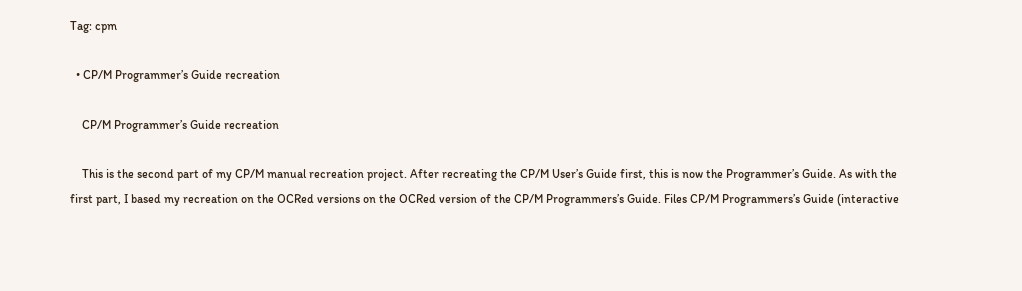Tag: cpm

  • CP/M Programmer’s Guide recreation

    CP/M Programmer’s Guide recreation

    This is the second part of my CP/M manual recreation project. After recreating the CP/M User’s Guide first, this is now the Programmer’s Guide. As with the first part, I based my recreation on the OCRed versions on the OCRed version of the CP/M Programmers’s Guide. Files CP/M Programmers’s Guide (interactive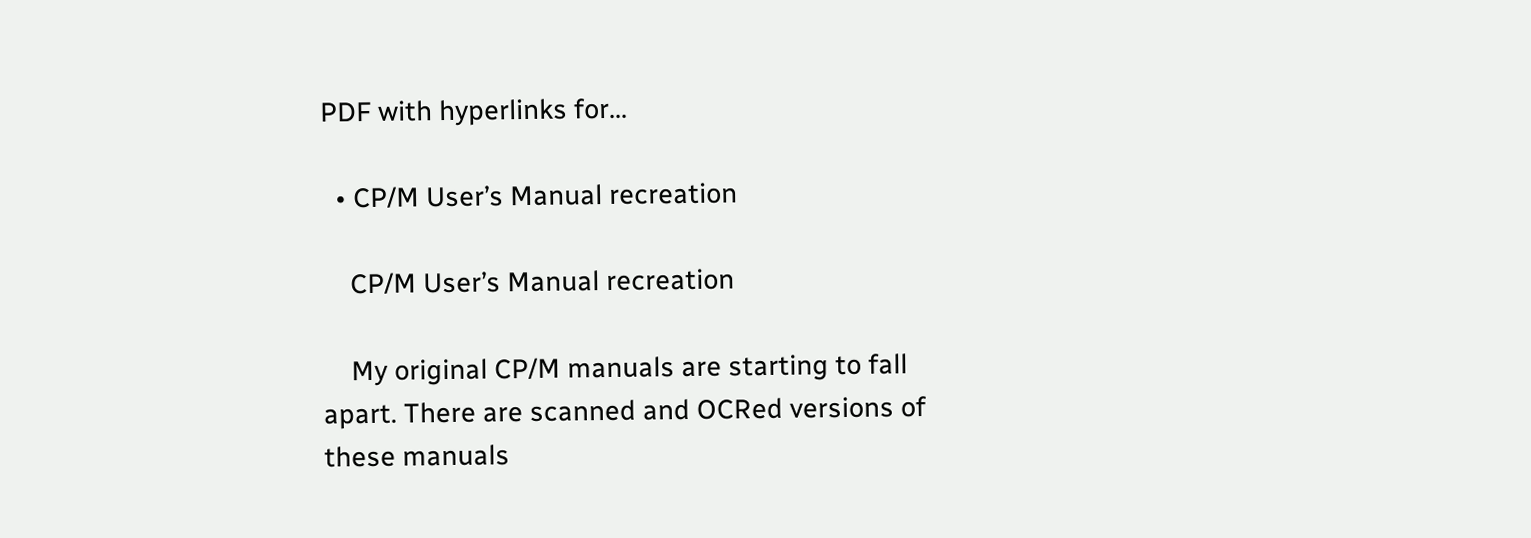PDF with hyperlinks for…

  • CP/M User’s Manual recreation

    CP/M User’s Manual recreation

    My original CP/M manuals are starting to fall apart. There are scanned and OCRed versions of these manuals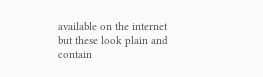available on the internet but these look plain and contain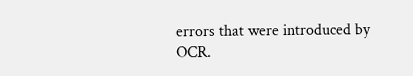errors that were introduced by OCR.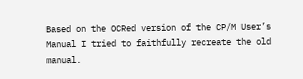Based on the OCRed version of the CP/M User’s Manual I tried to faithfully recreate the old manual.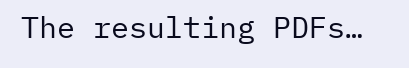The resulting PDFs…